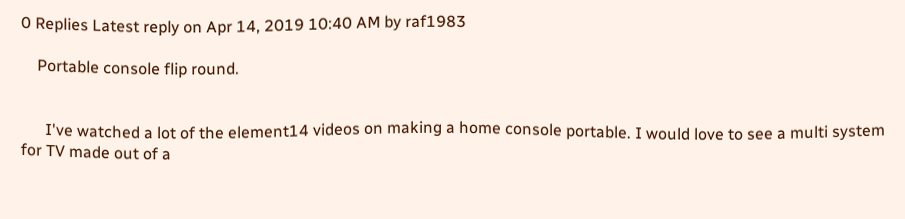0 Replies Latest reply on Apr 14, 2019 10:40 AM by raf1983

    Portable console flip round.


      I've watched a lot of the element14 videos on making a home console portable. I would love to see a multi system for TV made out of a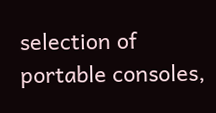selection of portable consoles,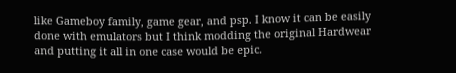like Gameboy family, game gear, and psp. I know it can be easily done with emulators but I think modding the original Hardwear and putting it all in one case would be epic.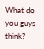What do you guys think?